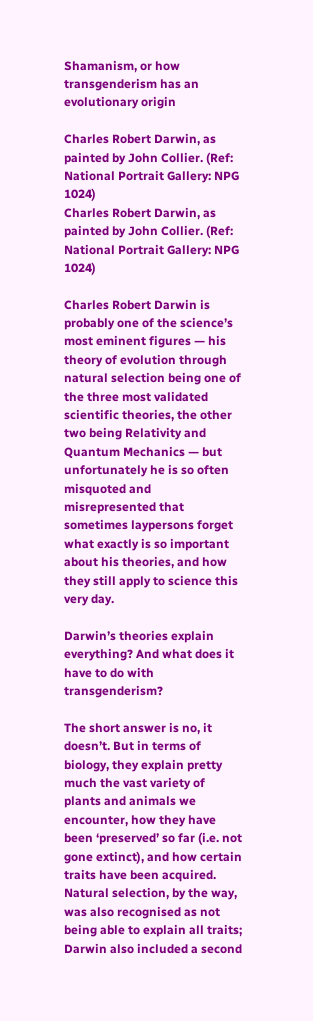Shamanism, or how transgenderism has an evolutionary origin

Charles Robert Darwin, as painted by John Collier. (Ref: National Portrait Gallery: NPG 1024)
Charles Robert Darwin, as painted by John Collier. (Ref: National Portrait Gallery: NPG 1024)

Charles Robert Darwin is probably one of the science’s most eminent figures — his theory of evolution through natural selection being one of the three most validated scientific theories, the other two being Relativity and Quantum Mechanics — but unfortunately he is so often misquoted and misrepresented that sometimes laypersons forget what exactly is so important about his theories, and how they still apply to science this very day.

Darwin’s theories explain everything? And what does it have to do with transgenderism?

The short answer is no, it doesn’t. But in terms of biology, they explain pretty much the vast variety of plants and animals we encounter, how they have been ‘preserved’ so far (i.e. not gone extinct), and how certain traits have been acquired. Natural selection, by the way, was also recognised as not being able to explain all traits; Darwin also included a second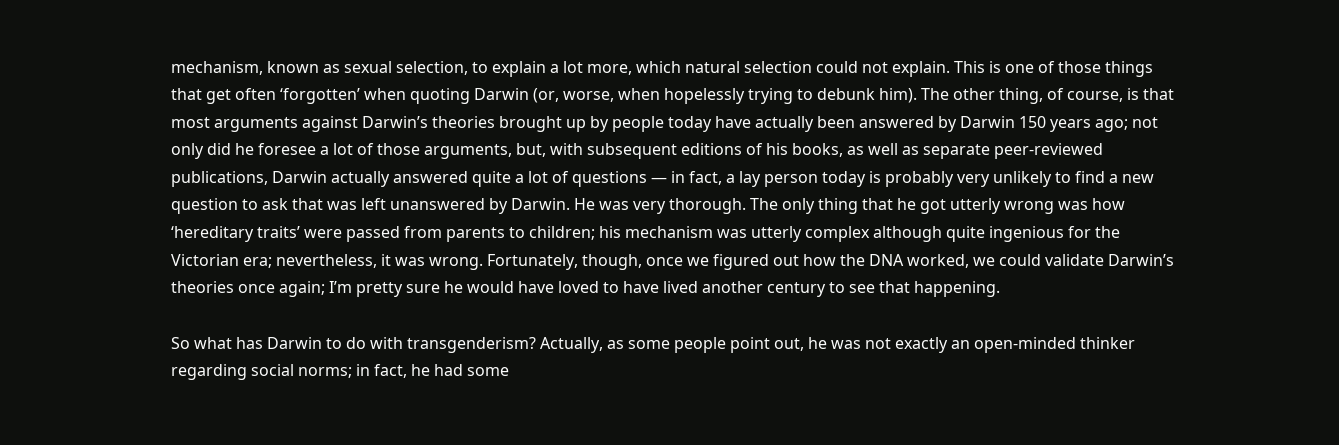mechanism, known as sexual selection, to explain a lot more, which natural selection could not explain. This is one of those things that get often ‘forgotten’ when quoting Darwin (or, worse, when hopelessly trying to debunk him). The other thing, of course, is that most arguments against Darwin’s theories brought up by people today have actually been answered by Darwin 150 years ago; not only did he foresee a lot of those arguments, but, with subsequent editions of his books, as well as separate peer-reviewed publications, Darwin actually answered quite a lot of questions — in fact, a lay person today is probably very unlikely to find a new question to ask that was left unanswered by Darwin. He was very thorough. The only thing that he got utterly wrong was how ‘hereditary traits’ were passed from parents to children; his mechanism was utterly complex although quite ingenious for the Victorian era; nevertheless, it was wrong. Fortunately, though, once we figured out how the DNA worked, we could validate Darwin’s theories once again; I’m pretty sure he would have loved to have lived another century to see that happening.

So what has Darwin to do with transgenderism? Actually, as some people point out, he was not exactly an open-minded thinker regarding social norms; in fact, he had some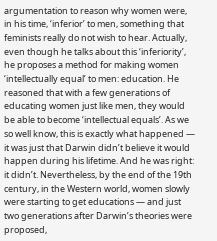argumentation to reason why women were, in his time, ‘inferior’ to men, something that feminists really do not wish to hear. Actually, even though he talks about this ‘inferiority’, he proposes a method for making women ‘intellectually equal’ to men: education. He reasoned that with a few generations of educating women just like men, they would be able to become ‘intellectual equals’. As we so well know, this is exactly what happened — it was just that Darwin didn’t believe it would happen during his lifetime. And he was right: it didn’t. Nevertheless, by the end of the 19th century, in the Western world, women slowly were starting to get educations — and just two generations after Darwin’s theories were proposed,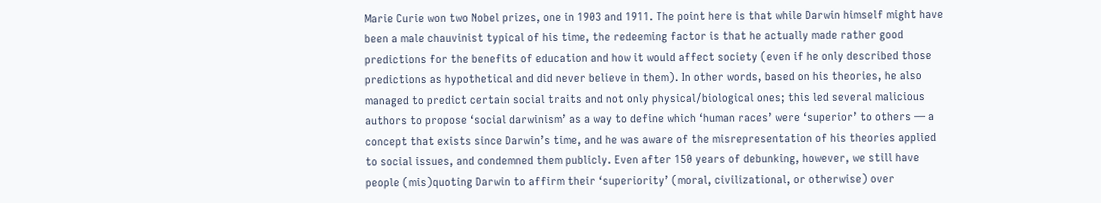Marie Curie won two Nobel prizes, one in 1903 and 1911. The point here is that while Darwin himself might have been a male chauvinist typical of his time, the redeeming factor is that he actually made rather good predictions for the benefits of education and how it would affect society (even if he only described those predictions as hypothetical and did never believe in them). In other words, based on his theories, he also managed to predict certain social traits and not only physical/biological ones; this led several malicious authors to propose ‘social darwinism’ as a way to define which ‘human races’ were ‘superior’ to others — a concept that exists since Darwin’s time, and he was aware of the misrepresentation of his theories applied to social issues, and condemned them publicly. Even after 150 years of debunking, however, we still have people (mis)quoting Darwin to affirm their ‘superiority’ (moral, civilizational, or otherwise) over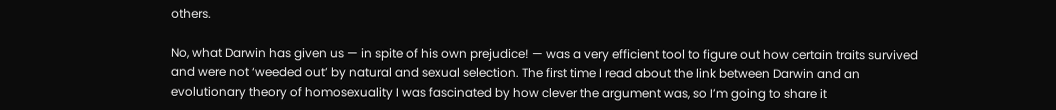others.

No, what Darwin has given us — in spite of his own prejudice! — was a very efficient tool to figure out how certain traits survived and were not ‘weeded out’ by natural and sexual selection. The first time I read about the link between Darwin and an evolutionary theory of homosexuality I was fascinated by how clever the argument was, so I’m going to share it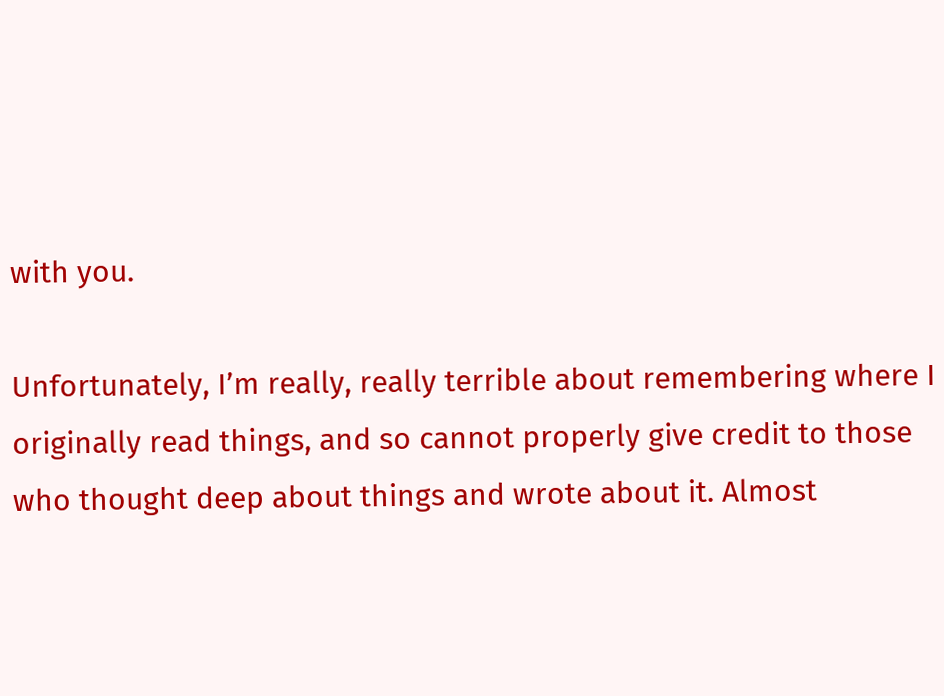with you.

Unfortunately, I’m really, really terrible about remembering where I originally read things, and so cannot properly give credit to those who thought deep about things and wrote about it. Almost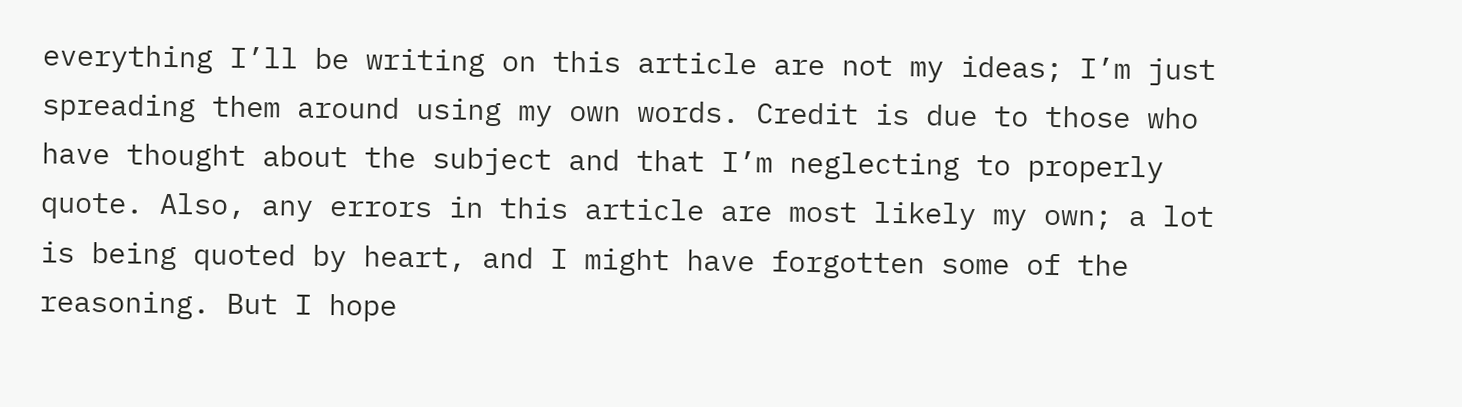everything I’ll be writing on this article are not my ideas; I’m just spreading them around using my own words. Credit is due to those who have thought about the subject and that I’m neglecting to properly quote. Also, any errors in this article are most likely my own; a lot is being quoted by heart, and I might have forgotten some of the reasoning. But I hope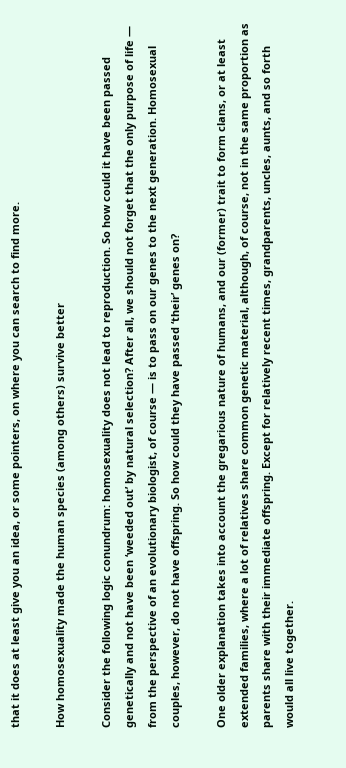that it does at least give you an idea, or some pointers, on where you can search to find more.

How homosexuality made the human species (among others) survive better

Consider the following logic conundrum: homosexuality does not lead to reproduction. So how could it have been passed genetically and not have been ‘weeded out’ by natural selection? After all, we should not forget that the only purpose of life — from the perspective of an evolutionary biologist, of course — is to pass on our genes to the next generation. Homosexual couples, however, do not have offspring. So how could they have passed ‘their’ genes on?

One older explanation takes into account the gregarious nature of humans, and our (former) trait to form clans, or at least extended families, where a lot of relatives share common genetic material, although, of course, not in the same proportion as parents share with their immediate offspring. Except for relatively recent times, grandparents, uncles, aunts, and so forth would all live together.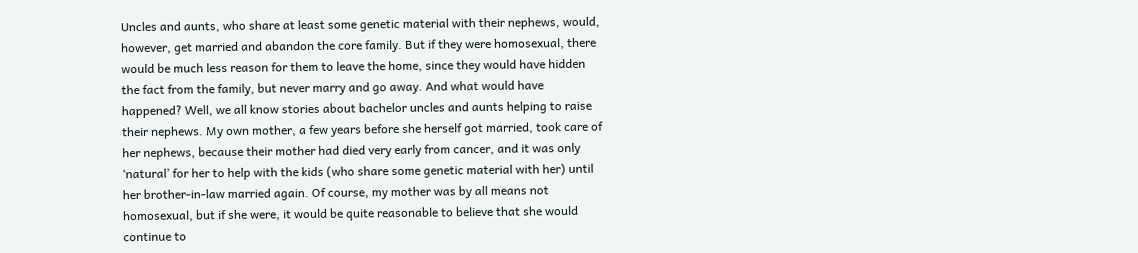Uncles and aunts, who share at least some genetic material with their nephews, would, however, get married and abandon the core family. But if they were homosexual, there would be much less reason for them to leave the home, since they would have hidden the fact from the family, but never marry and go away. And what would have happened? Well, we all know stories about bachelor uncles and aunts helping to raise their nephews. My own mother, a few years before she herself got married, took care of her nephews, because their mother had died very early from cancer, and it was only ‘natural’ for her to help with the kids (who share some genetic material with her) until her brother-in-law married again. Of course, my mother was by all means not homosexual, but if she were, it would be quite reasonable to believe that she would continue to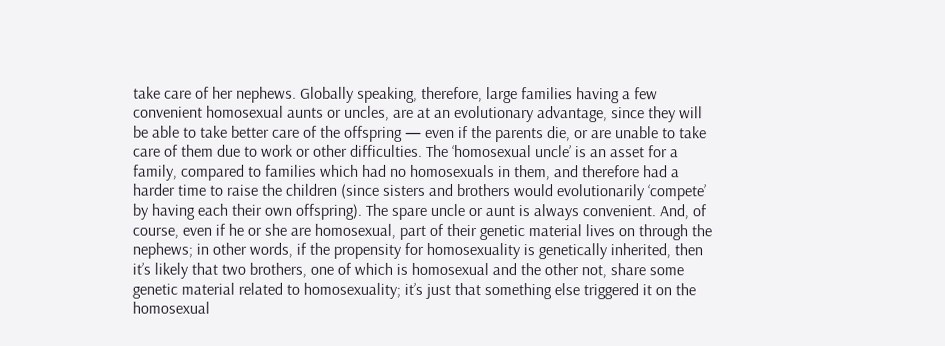take care of her nephews. Globally speaking, therefore, large families having a few convenient homosexual aunts or uncles, are at an evolutionary advantage, since they will be able to take better care of the offspring — even if the parents die, or are unable to take care of them due to work or other difficulties. The ‘homosexual uncle’ is an asset for a family, compared to families which had no homosexuals in them, and therefore had a harder time to raise the children (since sisters and brothers would evolutionarily ‘compete’ by having each their own offspring). The spare uncle or aunt is always convenient. And, of course, even if he or she are homosexual, part of their genetic material lives on through the nephews; in other words, if the propensity for homosexuality is genetically inherited, then it’s likely that two brothers, one of which is homosexual and the other not, share some genetic material related to homosexuality; it’s just that something else triggered it on the homosexual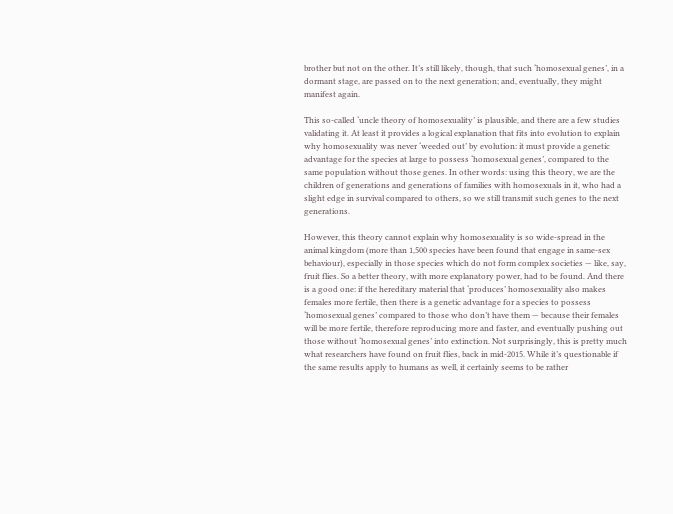brother but not on the other. It’s still likely, though, that such ‘homosexual genes’, in a dormant stage, are passed on to the next generation; and, eventually, they might manifest again.

This so-called ‘uncle theory of homosexuality’ is plausible, and there are a few studies validating it. At least it provides a logical explanation that fits into evolution to explain why homosexuality was never ‘weeded out’ by evolution: it must provide a genetic advantage for the species at large to possess ‘homosexual genes’, compared to the same population without those genes. In other words: using this theory, we are the children of generations and generations of families with homosexuals in it, who had a slight edge in survival compared to others, so we still transmit such genes to the next generations.

However, this theory cannot explain why homosexuality is so wide-spread in the animal kingdom (more than 1,500 species have been found that engage in same-sex behaviour), especially in those species which do not form complex societies — like, say, fruit flies. So a better theory, with more explanatory power, had to be found. And there is a good one: if the hereditary material that ‘produces’ homosexuality also makes females more fertile, then there is a genetic advantage for a species to possess ‘homosexual genes’ compared to those who don’t have them — because their females will be more fertile, therefore reproducing more and faster, and eventually pushing out those without ‘homosexual genes’ into extinction. Not surprisingly, this is pretty much what researchers have found on fruit flies, back in mid-2015. While it’s questionable if the same results apply to humans as well, it certainly seems to be rather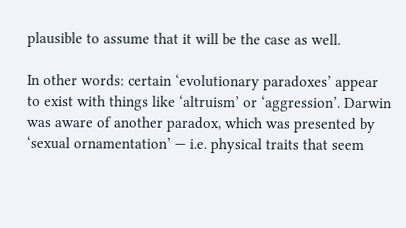plausible to assume that it will be the case as well.

In other words: certain ‘evolutionary paradoxes’ appear to exist with things like ‘altruism’ or ‘aggression’. Darwin was aware of another paradox, which was presented by ‘sexual ornamentation’ — i.e. physical traits that seem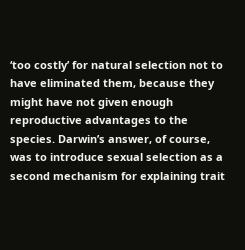‘too costly’ for natural selection not to have eliminated them, because they might have not given enough reproductive advantages to the species. Darwin’s answer, of course, was to introduce sexual selection as a second mechanism for explaining trait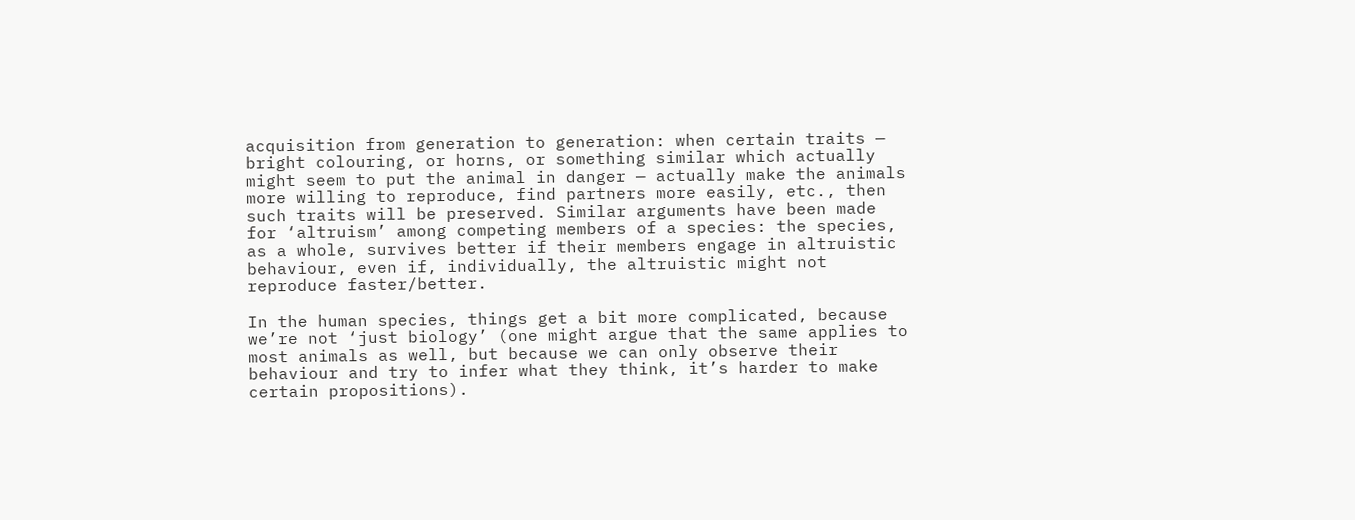acquisition from generation to generation: when certain traits — bright colouring, or horns, or something similar which actually might seem to put the animal in danger — actually make the animals more willing to reproduce, find partners more easily, etc., then such traits will be preserved. Similar arguments have been made for ‘altruism’ among competing members of a species: the species, as a whole, survives better if their members engage in altruistic behaviour, even if, individually, the altruistic might not reproduce faster/better.

In the human species, things get a bit more complicated, because we’re not ‘just biology’ (one might argue that the same applies to most animals as well, but because we can only observe their behaviour and try to infer what they think, it’s harder to make certain propositions).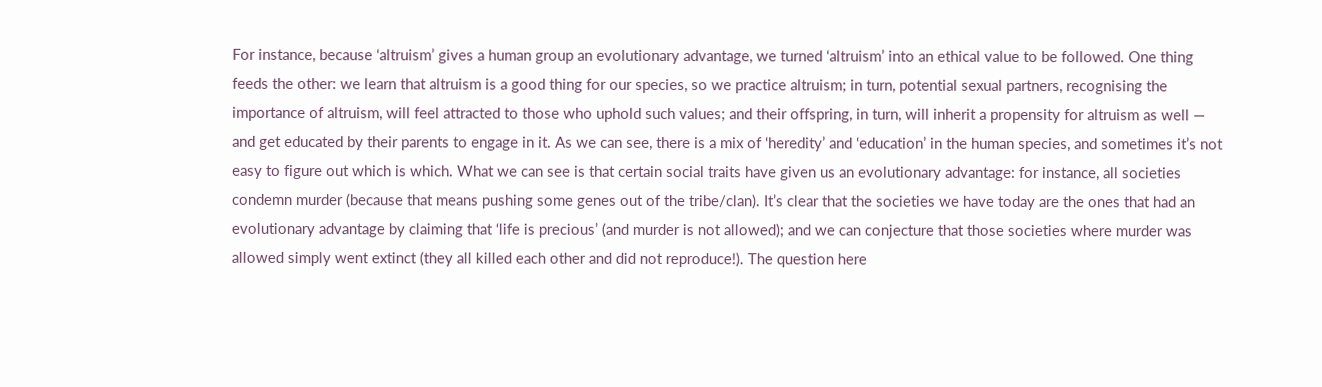For instance, because ‘altruism’ gives a human group an evolutionary advantage, we turned ‘altruism’ into an ethical value to be followed. One thing feeds the other: we learn that altruism is a good thing for our species, so we practice altruism; in turn, potential sexual partners, recognising the importance of altruism, will feel attracted to those who uphold such values; and their offspring, in turn, will inherit a propensity for altruism as well — and get educated by their parents to engage in it. As we can see, there is a mix of ‘heredity’ and ‘education’ in the human species, and sometimes it’s not easy to figure out which is which. What we can see is that certain social traits have given us an evolutionary advantage: for instance, all societies condemn murder (because that means pushing some genes out of the tribe/clan). It’s clear that the societies we have today are the ones that had an evolutionary advantage by claiming that ‘life is precious’ (and murder is not allowed); and we can conjecture that those societies where murder was allowed simply went extinct (they all killed each other and did not reproduce!). The question here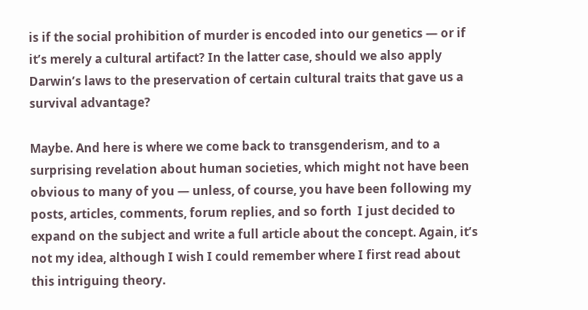is if the social prohibition of murder is encoded into our genetics — or if it’s merely a cultural artifact? In the latter case, should we also apply Darwin’s laws to the preservation of certain cultural traits that gave us a survival advantage?

Maybe. And here is where we come back to transgenderism, and to a surprising revelation about human societies, which might not have been obvious to many of you — unless, of course, you have been following my posts, articles, comments, forum replies, and so forth  I just decided to expand on the subject and write a full article about the concept. Again, it’s not my idea, although I wish I could remember where I first read about this intriguing theory.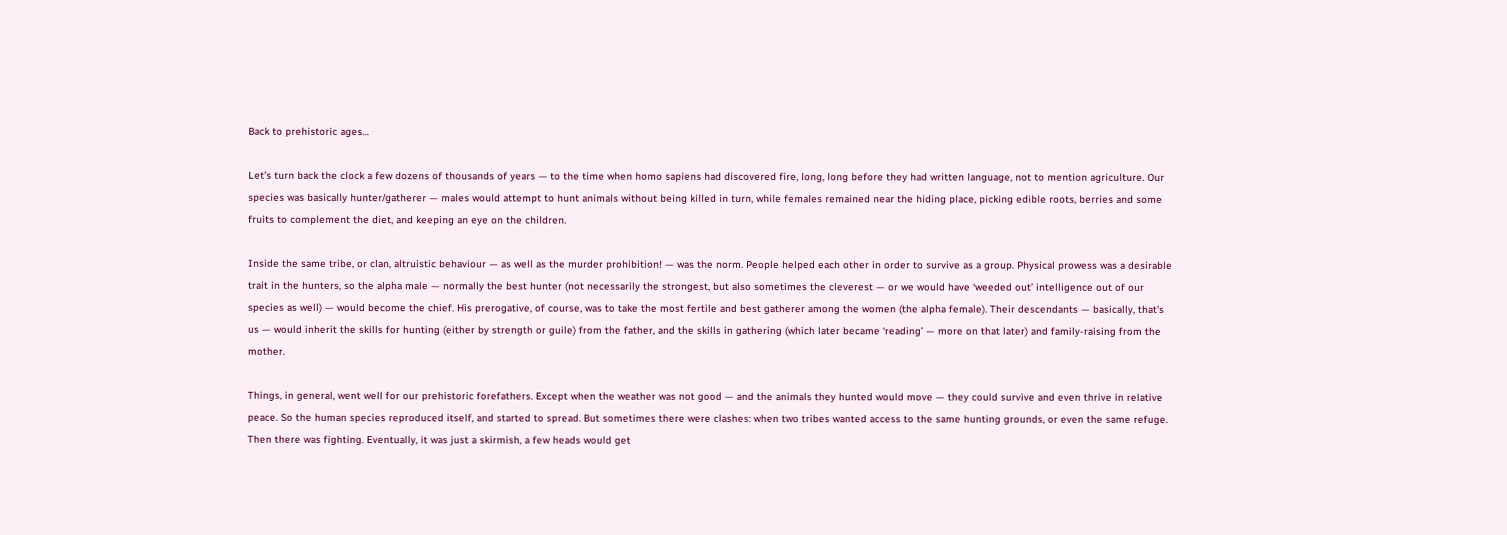Back to prehistoric ages…

Let’s turn back the clock a few dozens of thousands of years — to the time when homo sapiens had discovered fire, long, long before they had written language, not to mention agriculture. Our species was basically hunter/gatherer — males would attempt to hunt animals without being killed in turn, while females remained near the hiding place, picking edible roots, berries and some fruits to complement the diet, and keeping an eye on the children.

Inside the same tribe, or clan, altruistic behaviour — as well as the murder prohibition! — was the norm. People helped each other in order to survive as a group. Physical prowess was a desirable trait in the hunters, so the alpha male — normally the best hunter (not necessarily the strongest, but also sometimes the cleverest — or we would have ‘weeded out’ intelligence out of our species as well) — would become the chief. His prerogative, of course, was to take the most fertile and best gatherer among the women (the alpha female). Their descendants — basically, that’s us — would inherit the skills for hunting (either by strength or guile) from the father, and the skills in gathering (which later became ‘reading’ — more on that later) and family-raising from the mother.

Things, in general, went well for our prehistoric forefathers. Except when the weather was not good — and the animals they hunted would move — they could survive and even thrive in relative peace. So the human species reproduced itself, and started to spread. But sometimes there were clashes: when two tribes wanted access to the same hunting grounds, or even the same refuge. Then there was fighting. Eventually, it was just a skirmish, a few heads would get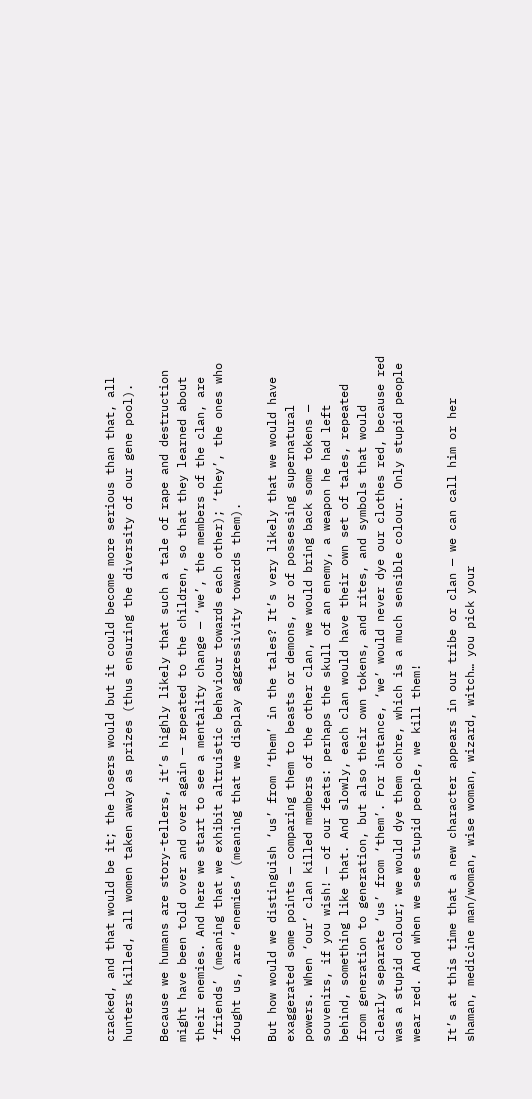cracked, and that would be it; the losers would but it could become more serious than that, all hunters killed, all women taken away as prizes (thus ensuring the diversity of our gene pool).

Because we humans are story-tellers, it’s highly likely that such a tale of rape and destruction might have been told over and over again — repeated to the children, so that they learned about their enemies. And here we start to see a mentality change — ‘we’, the members of the clan, are ‘friends’ (meaning that we exhibit altruistic behaviour towards each other); ‘they’, the ones who fought us, are ‘enemies’ (meaning that we display aggressivity towards them).

But how would we distinguish ‘us’ from ‘them’ in the tales? It’s very likely that we would have exaggerated some points — comparing them to beasts or demons, or of possessing supernatural powers. When ‘our’ clan killed members of the other clan, we would bring back some tokens — souvenirs, if you wish! — of our feats: perhaps the skull of an enemy, a weapon he had left behind, something like that. And slowly, each clan would have their own set of tales, repeated from generation to generation, but also their own tokens, and rites, and symbols that would clearly separate ‘us’ from ‘them’. For instance, ‘we’ would never dye our clothes red, because red was a stupid colour; we would dye them ochre, which is a much sensible colour. Only stupid people wear red. And when we see stupid people, we kill them!

It’s at this time that a new character appears in our tribe or clan — we can call him or her shaman, medicine man/woman, wise woman, wizard, witch… you pick your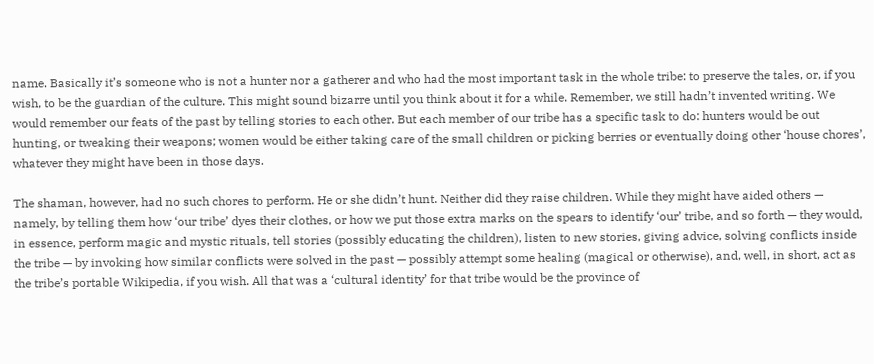name. Basically it’s someone who is not a hunter nor a gatherer and who had the most important task in the whole tribe: to preserve the tales, or, if you wish, to be the guardian of the culture. This might sound bizarre until you think about it for a while. Remember, we still hadn’t invented writing. We would remember our feats of the past by telling stories to each other. But each member of our tribe has a specific task to do: hunters would be out hunting, or tweaking their weapons; women would be either taking care of the small children or picking berries or eventually doing other ‘house chores’, whatever they might have been in those days.

The shaman, however, had no such chores to perform. He or she didn’t hunt. Neither did they raise children. While they might have aided others — namely, by telling them how ‘our tribe’ dyes their clothes, or how we put those extra marks on the spears to identify ‘our’ tribe, and so forth — they would, in essence, perform magic and mystic rituals, tell stories (possibly educating the children), listen to new stories, giving advice, solving conflicts inside the tribe — by invoking how similar conflicts were solved in the past — possibly attempt some healing (magical or otherwise), and, well, in short, act as the tribe’s portable Wikipedia, if you wish. All that was a ‘cultural identity’ for that tribe would be the province of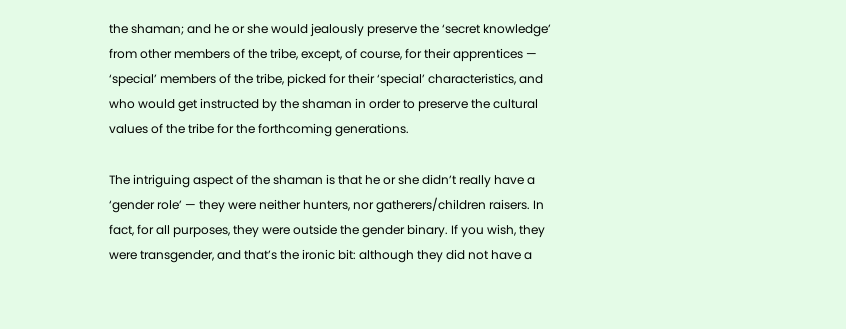the shaman; and he or she would jealously preserve the ‘secret knowledge’ from other members of the tribe, except, of course, for their apprentices — ‘special’ members of the tribe, picked for their ‘special’ characteristics, and who would get instructed by the shaman in order to preserve the cultural values of the tribe for the forthcoming generations.

The intriguing aspect of the shaman is that he or she didn’t really have a ‘gender role’ — they were neither hunters, nor gatherers/children raisers. In fact, for all purposes, they were outside the gender binary. If you wish, they were transgender, and that’s the ironic bit: although they did not have a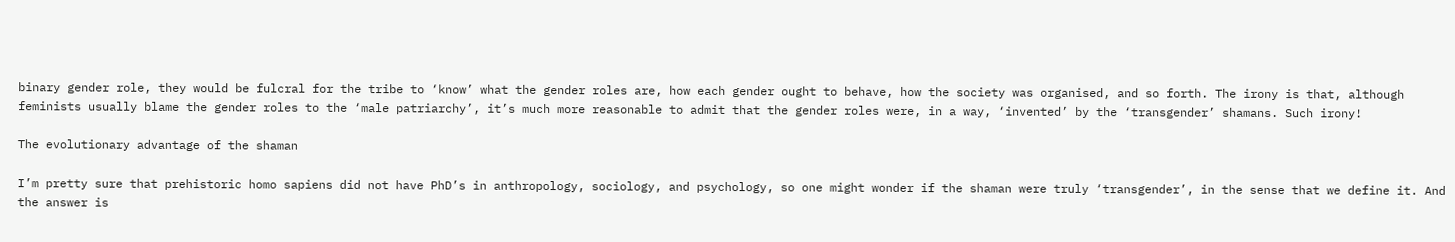binary gender role, they would be fulcral for the tribe to ‘know’ what the gender roles are, how each gender ought to behave, how the society was organised, and so forth. The irony is that, although feminists usually blame the gender roles to the ‘male patriarchy’, it’s much more reasonable to admit that the gender roles were, in a way, ‘invented’ by the ‘transgender’ shamans. Such irony!

The evolutionary advantage of the shaman

I’m pretty sure that prehistoric homo sapiens did not have PhD’s in anthropology, sociology, and psychology, so one might wonder if the shaman were truly ‘transgender’, in the sense that we define it. And the answer is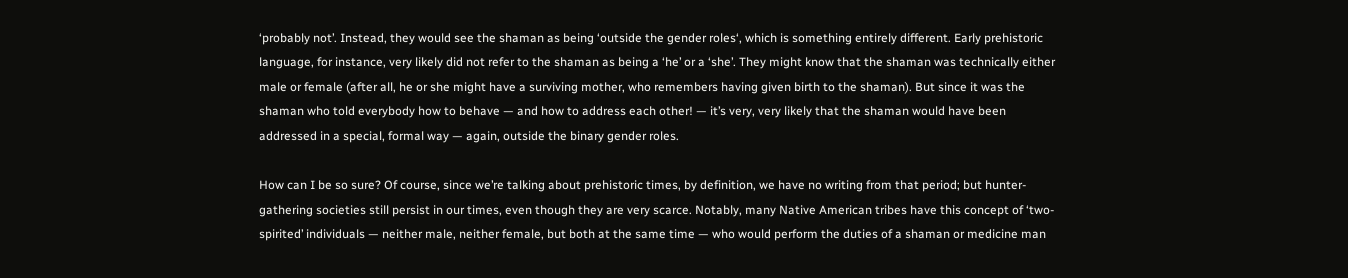‘probably not’. Instead, they would see the shaman as being ‘outside the gender roles‘, which is something entirely different. Early prehistoric language, for instance, very likely did not refer to the shaman as being a ‘he’ or a ‘she’. They might know that the shaman was technically either male or female (after all, he or she might have a surviving mother, who remembers having given birth to the shaman). But since it was the shaman who told everybody how to behave — and how to address each other! — it’s very, very likely that the shaman would have been addressed in a special, formal way — again, outside the binary gender roles.

How can I be so sure? Of course, since we’re talking about prehistoric times, by definition, we have no writing from that period; but hunter-gathering societies still persist in our times, even though they are very scarce. Notably, many Native American tribes have this concept of ‘two-spirited’ individuals — neither male, neither female, but both at the same time — who would perform the duties of a shaman or medicine man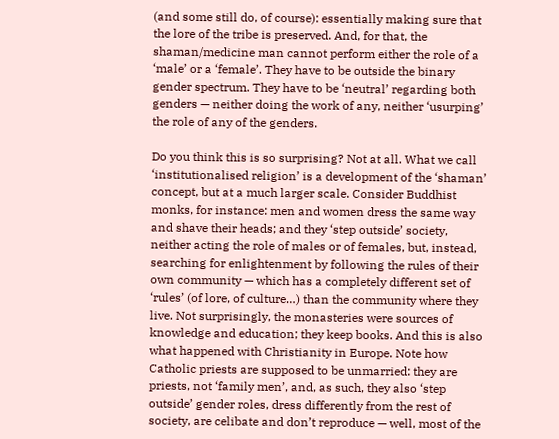(and some still do, of course): essentially making sure that the lore of the tribe is preserved. And, for that, the shaman/medicine man cannot perform either the role of a ‘male’ or a ‘female’. They have to be outside the binary gender spectrum. They have to be ‘neutral’ regarding both genders — neither doing the work of any, neither ‘usurping’ the role of any of the genders.

Do you think this is so surprising? Not at all. What we call ‘institutionalised religion’ is a development of the ‘shaman’ concept, but at a much larger scale. Consider Buddhist monks, for instance: men and women dress the same way and shave their heads; and they ‘step outside’ society, neither acting the role of males or of females, but, instead, searching for enlightenment by following the rules of their own community — which has a completely different set of ‘rules’ (of lore, of culture…) than the community where they live. Not surprisingly, the monasteries were sources of knowledge and education; they keep books. And this is also what happened with Christianity in Europe. Note how Catholic priests are supposed to be unmarried: they are priests, not ‘family men’, and, as such, they also ‘step outside’ gender roles, dress differently from the rest of society, are celibate and don’t reproduce — well, most of the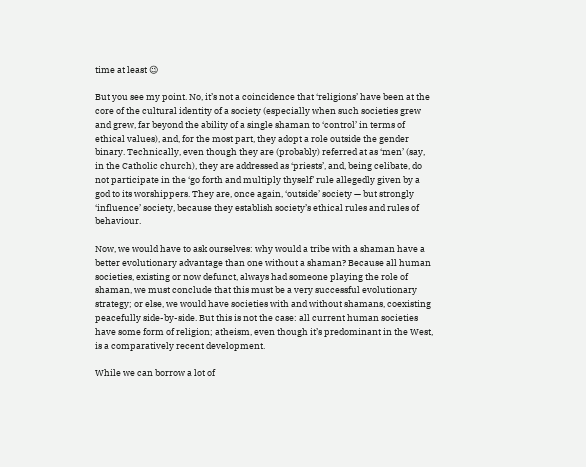time at least 😉

But you see my point. No, it’s not a coincidence that ‘religions’ have been at the core of the cultural identity of a society (especially when such societies grew and grew, far beyond the ability of a single shaman to ‘control’ in terms of ethical values), and, for the most part, they adopt a role outside the gender binary. Technically, even though they are (probably) referred at as ‘men’ (say, in the Catholic church), they are addressed as ‘priests’, and, being celibate, do not participate in the ‘go forth and multiply thyself’ rule allegedly given by a god to its worshippers. They are, once again, ‘outside’ society — but strongly ‘influence’ society, because they establish society’s ethical rules and rules of behaviour.

Now, we would have to ask ourselves: why would a tribe with a shaman have a better evolutionary advantage than one without a shaman? Because all human societies, existing or now defunct, always had someone playing the role of shaman, we must conclude that this must be a very successful evolutionary strategy; or else, we would have societies with and without shamans, coexisting peacefully side-by-side. But this is not the case: all current human societies have some form of religion; atheism, even though it’s predominant in the West, is a comparatively recent development.

While we can borrow a lot of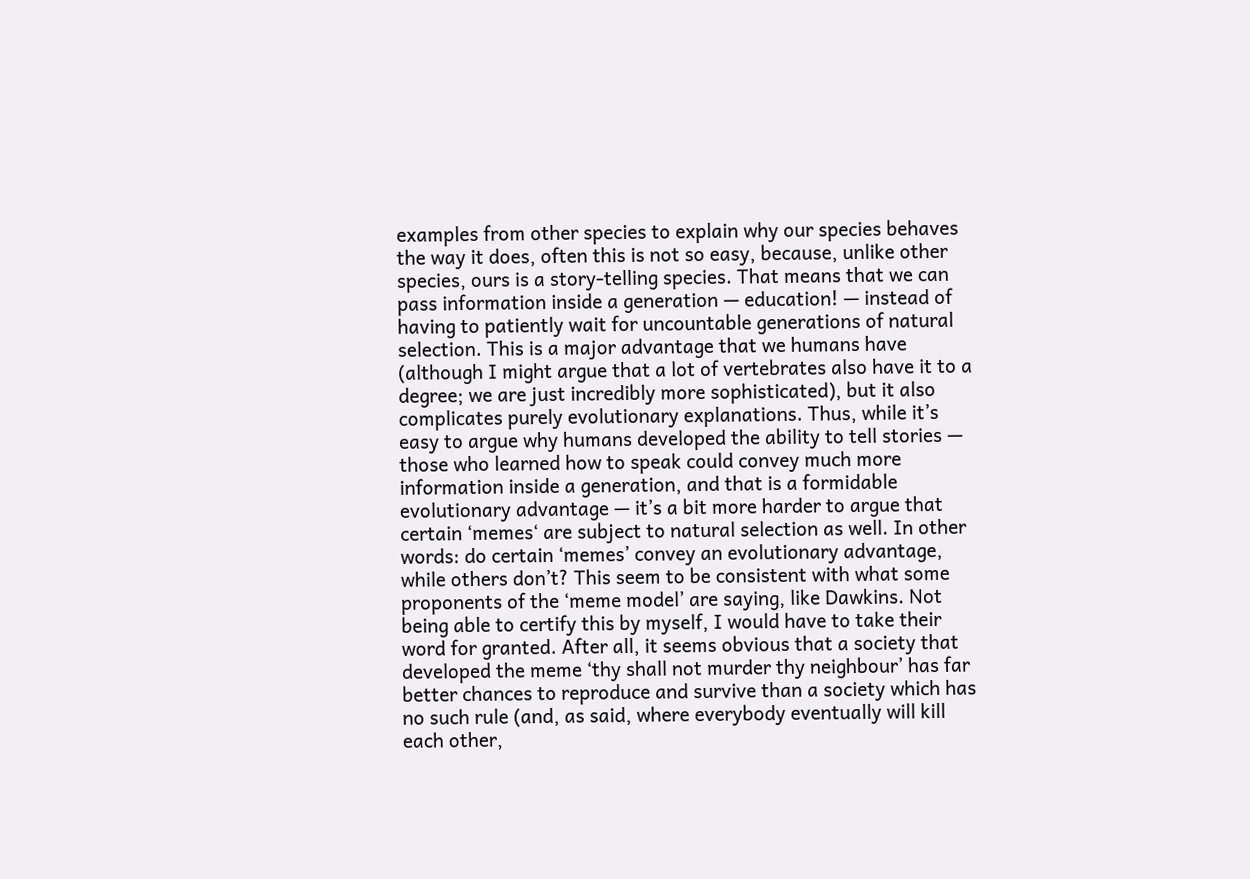examples from other species to explain why our species behaves the way it does, often this is not so easy, because, unlike other species, ours is a story-telling species. That means that we can pass information inside a generation — education! — instead of having to patiently wait for uncountable generations of natural selection. This is a major advantage that we humans have (although I might argue that a lot of vertebrates also have it to a degree; we are just incredibly more sophisticated), but it also complicates purely evolutionary explanations. Thus, while it’s easy to argue why humans developed the ability to tell stories — those who learned how to speak could convey much more information inside a generation, and that is a formidable evolutionary advantage — it’s a bit more harder to argue that certain ‘memes‘ are subject to natural selection as well. In other words: do certain ‘memes’ convey an evolutionary advantage, while others don’t? This seem to be consistent with what some proponents of the ‘meme model’ are saying, like Dawkins. Not being able to certify this by myself, I would have to take their word for granted. After all, it seems obvious that a society that developed the meme ‘thy shall not murder thy neighbour’ has far better chances to reproduce and survive than a society which has no such rule (and, as said, where everybody eventually will kill each other,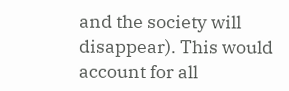and the society will disappear). This would account for all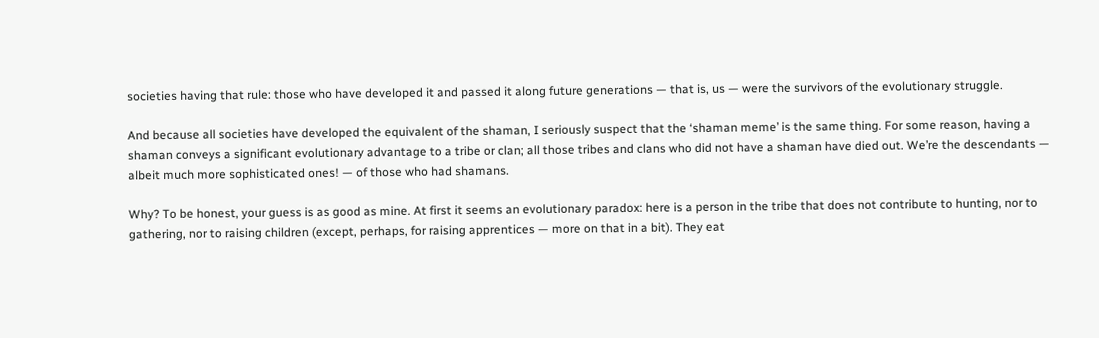societies having that rule: those who have developed it and passed it along future generations — that is, us — were the survivors of the evolutionary struggle.

And because all societies have developed the equivalent of the shaman, I seriously suspect that the ‘shaman meme’ is the same thing. For some reason, having a shaman conveys a significant evolutionary advantage to a tribe or clan; all those tribes and clans who did not have a shaman have died out. We’re the descendants — albeit much more sophisticated ones! — of those who had shamans.

Why? To be honest, your guess is as good as mine. At first it seems an evolutionary paradox: here is a person in the tribe that does not contribute to hunting, nor to gathering, nor to raising children (except, perhaps, for raising apprentices — more on that in a bit). They eat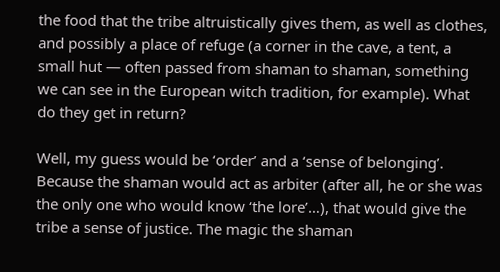the food that the tribe altruistically gives them, as well as clothes, and possibly a place of refuge (a corner in the cave, a tent, a small hut — often passed from shaman to shaman, something we can see in the European witch tradition, for example). What do they get in return?

Well, my guess would be ‘order’ and a ‘sense of belonging’. Because the shaman would act as arbiter (after all, he or she was the only one who would know ‘the lore’…), that would give the tribe a sense of justice. The magic the shaman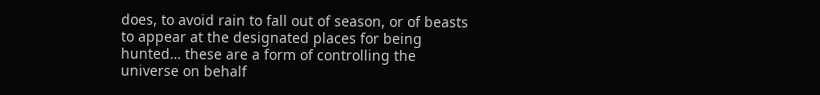does, to avoid rain to fall out of season, or of beasts to appear at the designated places for being hunted… these are a form of controlling the universe on behalf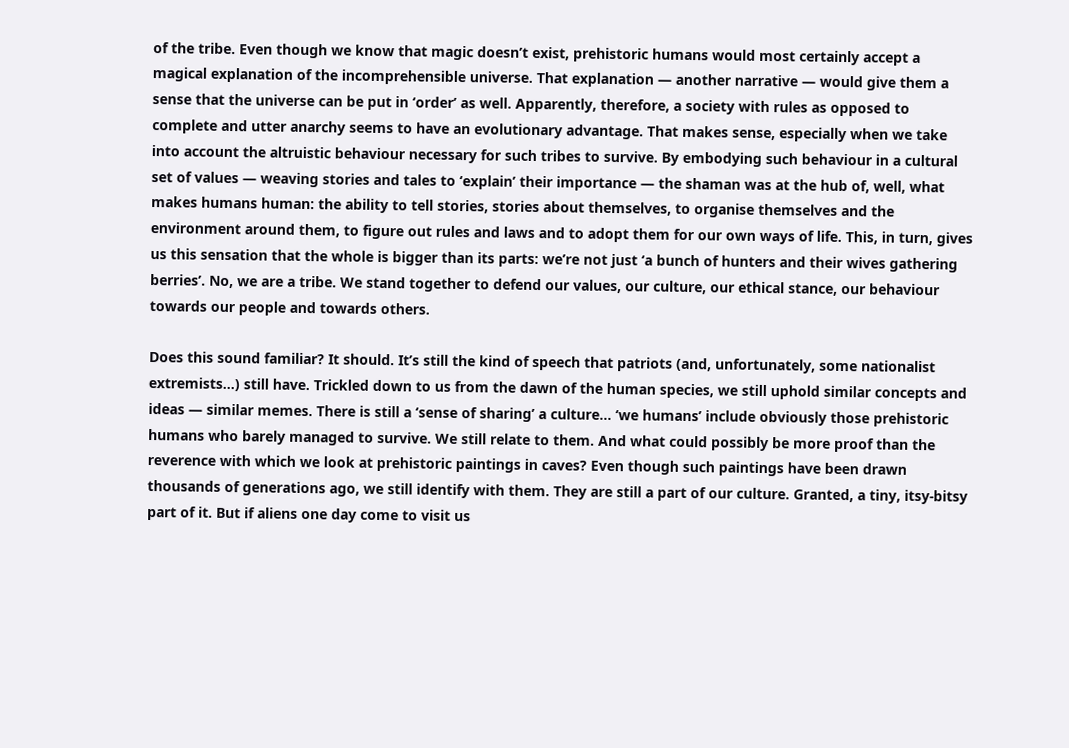of the tribe. Even though we know that magic doesn’t exist, prehistoric humans would most certainly accept a magical explanation of the incomprehensible universe. That explanation — another narrative — would give them a sense that the universe can be put in ‘order’ as well. Apparently, therefore, a society with rules as opposed to complete and utter anarchy seems to have an evolutionary advantage. That makes sense, especially when we take into account the altruistic behaviour necessary for such tribes to survive. By embodying such behaviour in a cultural set of values — weaving stories and tales to ‘explain’ their importance — the shaman was at the hub of, well, what makes humans human: the ability to tell stories, stories about themselves, to organise themselves and the environment around them, to figure out rules and laws and to adopt them for our own ways of life. This, in turn, gives us this sensation that the whole is bigger than its parts: we’re not just ‘a bunch of hunters and their wives gathering berries’. No, we are a tribe. We stand together to defend our values, our culture, our ethical stance, our behaviour towards our people and towards others.

Does this sound familiar? It should. It’s still the kind of speech that patriots (and, unfortunately, some nationalist extremists…) still have. Trickled down to us from the dawn of the human species, we still uphold similar concepts and ideas — similar memes. There is still a ‘sense of sharing’ a culture… ‘we humans’ include obviously those prehistoric humans who barely managed to survive. We still relate to them. And what could possibly be more proof than the reverence with which we look at prehistoric paintings in caves? Even though such paintings have been drawn thousands of generations ago, we still identify with them. They are still a part of our culture. Granted, a tiny, itsy-bitsy part of it. But if aliens one day come to visit us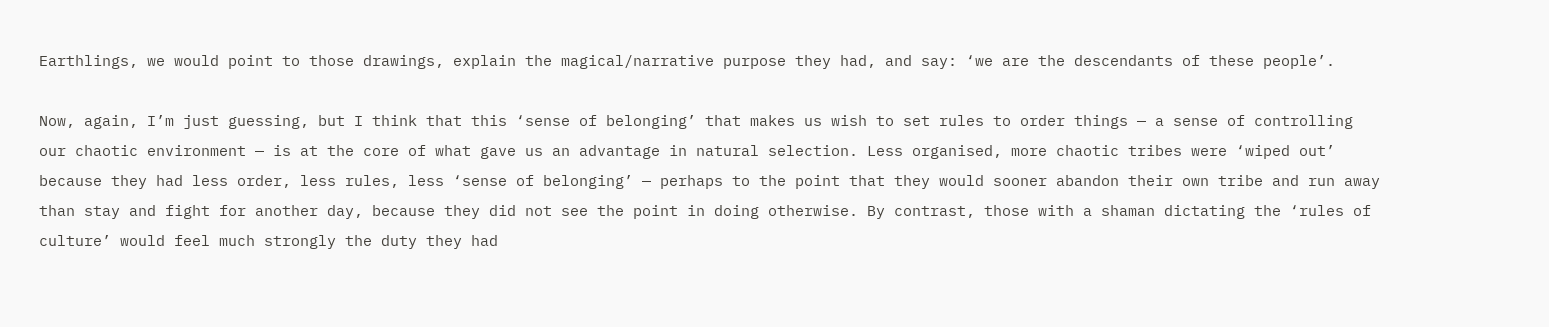Earthlings, we would point to those drawings, explain the magical/narrative purpose they had, and say: ‘we are the descendants of these people’.

Now, again, I’m just guessing, but I think that this ‘sense of belonging’ that makes us wish to set rules to order things — a sense of controlling our chaotic environment — is at the core of what gave us an advantage in natural selection. Less organised, more chaotic tribes were ‘wiped out’ because they had less order, less rules, less ‘sense of belonging’ — perhaps to the point that they would sooner abandon their own tribe and run away than stay and fight for another day, because they did not see the point in doing otherwise. By contrast, those with a shaman dictating the ‘rules of culture’ would feel much strongly the duty they had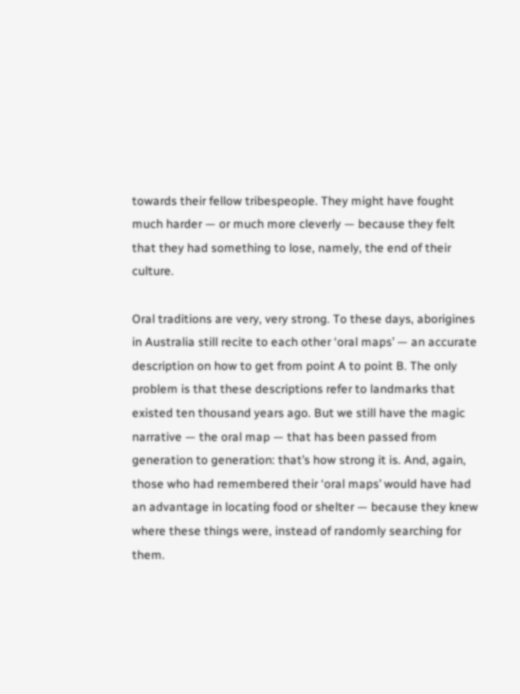towards their fellow tribespeople. They might have fought much harder — or much more cleverly — because they felt that they had something to lose, namely, the end of their culture.

Oral traditions are very, very strong. To these days, aborigines in Australia still recite to each other ‘oral maps’ — an accurate description on how to get from point A to point B. The only problem is that these descriptions refer to landmarks that existed ten thousand years ago. But we still have the magic narrative — the oral map — that has been passed from generation to generation: that’s how strong it is. And, again, those who had remembered their ‘oral maps’ would have had an advantage in locating food or shelter — because they knew where these things were, instead of randomly searching for them.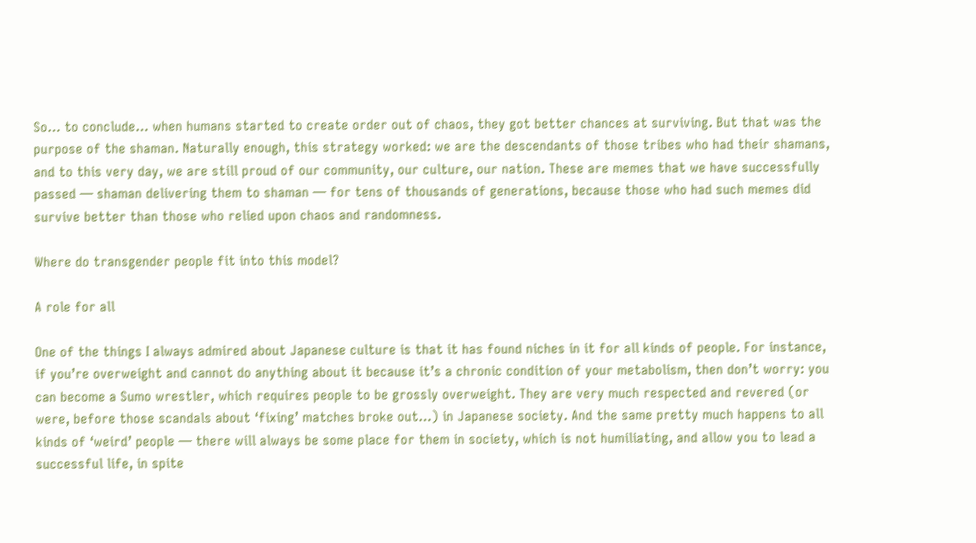So… to conclude… when humans started to create order out of chaos, they got better chances at surviving. But that was the purpose of the shaman. Naturally enough, this strategy worked: we are the descendants of those tribes who had their shamans, and to this very day, we are still proud of our community, our culture, our nation. These are memes that we have successfully passed — shaman delivering them to shaman — for tens of thousands of generations, because those who had such memes did survive better than those who relied upon chaos and randomness.

Where do transgender people fit into this model?

A role for all

One of the things I always admired about Japanese culture is that it has found niches in it for all kinds of people. For instance, if you’re overweight and cannot do anything about it because it’s a chronic condition of your metabolism, then don’t worry: you can become a Sumo wrestler, which requires people to be grossly overweight. They are very much respected and revered (or were, before those scandals about ‘fixing’ matches broke out…) in Japanese society. And the same pretty much happens to all kinds of ‘weird’ people — there will always be some place for them in society, which is not humiliating, and allow you to lead a successful life, in spite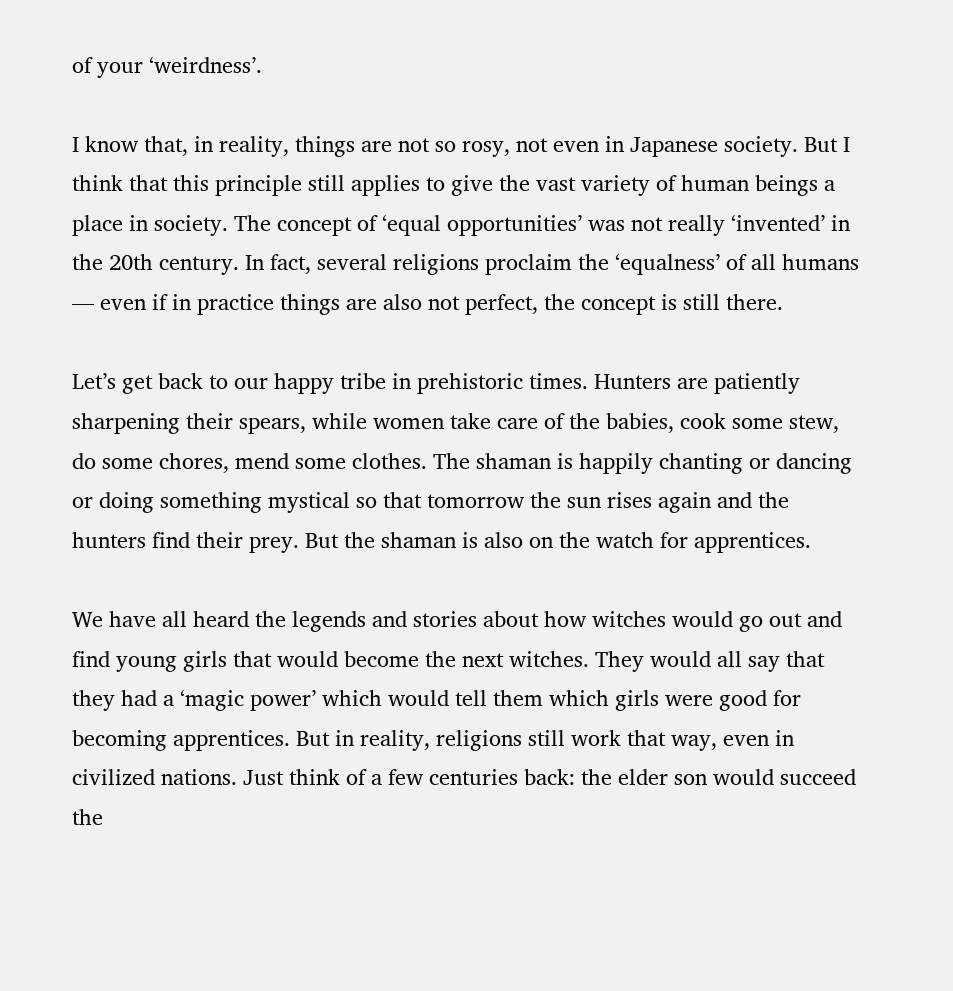of your ‘weirdness’.

I know that, in reality, things are not so rosy, not even in Japanese society. But I think that this principle still applies to give the vast variety of human beings a place in society. The concept of ‘equal opportunities’ was not really ‘invented’ in the 20th century. In fact, several religions proclaim the ‘equalness’ of all humans — even if in practice things are also not perfect, the concept is still there.

Let’s get back to our happy tribe in prehistoric times. Hunters are patiently sharpening their spears, while women take care of the babies, cook some stew, do some chores, mend some clothes. The shaman is happily chanting or dancing or doing something mystical so that tomorrow the sun rises again and the hunters find their prey. But the shaman is also on the watch for apprentices.

We have all heard the legends and stories about how witches would go out and find young girls that would become the next witches. They would all say that they had a ‘magic power’ which would tell them which girls were good for becoming apprentices. But in reality, religions still work that way, even in civilized nations. Just think of a few centuries back: the elder son would succeed the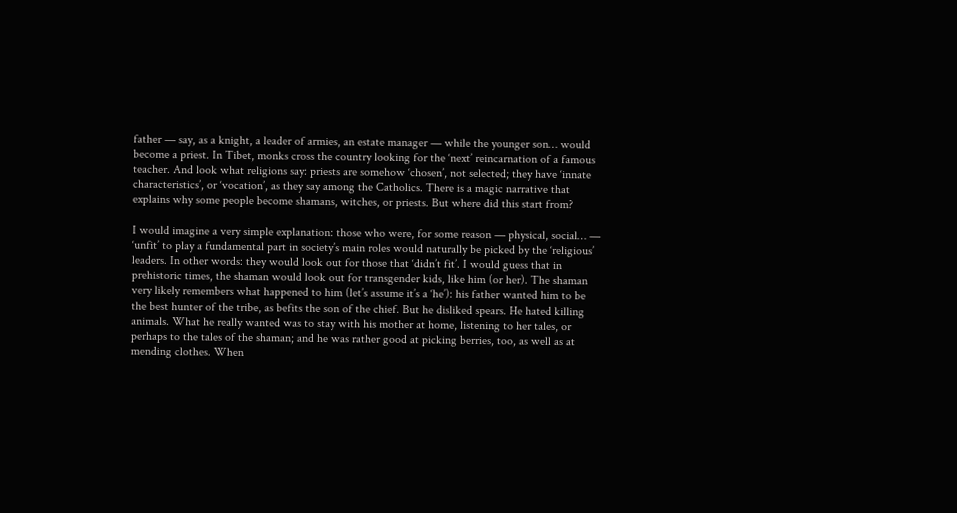father — say, as a knight, a leader of armies, an estate manager — while the younger son… would become a priest. In Tibet, monks cross the country looking for the ‘next’ reincarnation of a famous teacher. And look what religions say: priests are somehow ‘chosen’, not selected; they have ‘innate characteristics’, or ‘vocation’, as they say among the Catholics. There is a magic narrative that explains why some people become shamans, witches, or priests. But where did this start from?

I would imagine a very simple explanation: those who were, for some reason — physical, social… — ‘unfit’ to play a fundamental part in society’s main roles would naturally be picked by the ‘religious’ leaders. In other words: they would look out for those that ‘didn’t fit’. I would guess that in prehistoric times, the shaman would look out for transgender kids, like him (or her). The shaman very likely remembers what happened to him (let’s assume it’s a ‘he’): his father wanted him to be the best hunter of the tribe, as befits the son of the chief. But he disliked spears. He hated killing animals. What he really wanted was to stay with his mother at home, listening to her tales, or perhaps to the tales of the shaman; and he was rather good at picking berries, too, as well as at mending clothes. When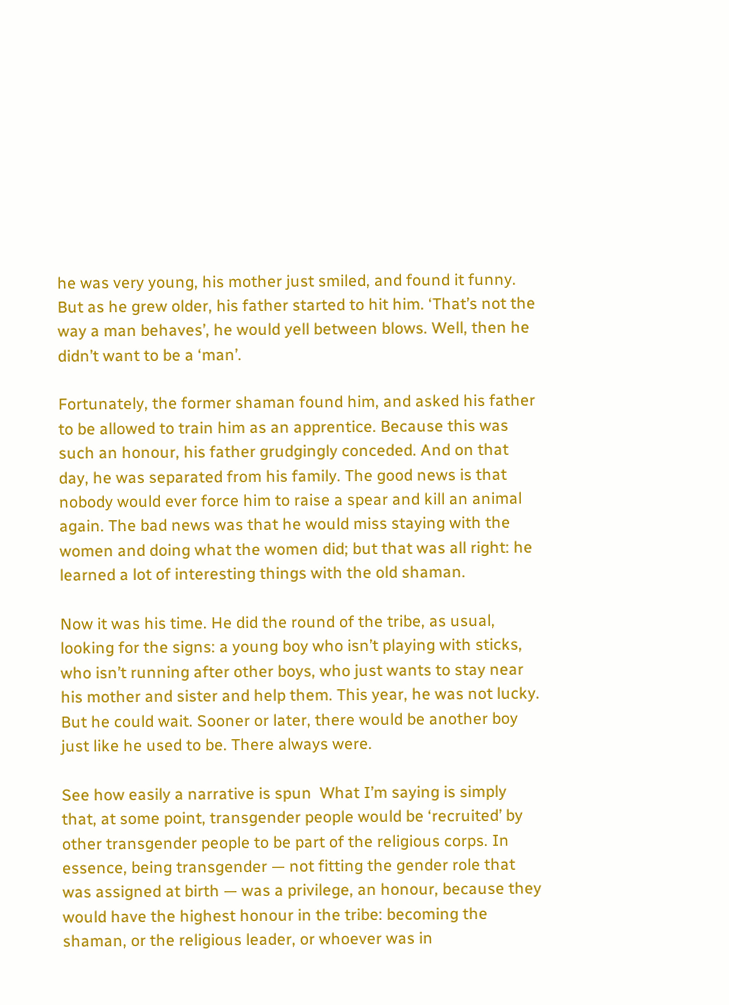he was very young, his mother just smiled, and found it funny. But as he grew older, his father started to hit him. ‘That’s not the way a man behaves’, he would yell between blows. Well, then he didn’t want to be a ‘man’.

Fortunately, the former shaman found him, and asked his father to be allowed to train him as an apprentice. Because this was such an honour, his father grudgingly conceded. And on that day, he was separated from his family. The good news is that nobody would ever force him to raise a spear and kill an animal again. The bad news was that he would miss staying with the women and doing what the women did; but that was all right: he learned a lot of interesting things with the old shaman.

Now it was his time. He did the round of the tribe, as usual, looking for the signs: a young boy who isn’t playing with sticks, who isn’t running after other boys, who just wants to stay near his mother and sister and help them. This year, he was not lucky. But he could wait. Sooner or later, there would be another boy just like he used to be. There always were.

See how easily a narrative is spun  What I’m saying is simply that, at some point, transgender people would be ‘recruited’ by other transgender people to be part of the religious corps. In essence, being transgender — not fitting the gender role that was assigned at birth — was a privilege, an honour, because they would have the highest honour in the tribe: becoming the shaman, or the religious leader, or whoever was in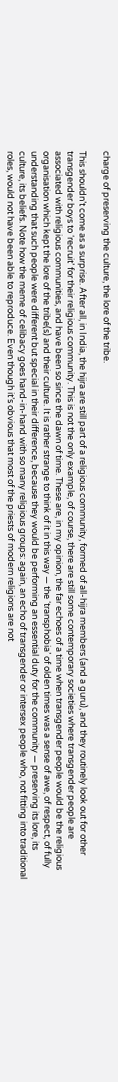charge of preserving the culture, the lore of the tribe.

This shouldn’t come as a surprise. After all, in India, the hijra are still part of a religious community, formed of all-hijra members (and a guru), and they routinely look out for other transgender boys to ‘recruit’ for their religious community. This is not the only example, of course, there are still some contemporary societies where transgender people are associated with religious communities, and have been so since the dawn of time. These are, in my opinion, the far echoes of a time when transgender people would be the religious organisation which kept the lore of the tribe(s) and their culture. It is rather strange to think of it in this way — the ‘transphobia’ of olden times was a sense of awe, of respect, of fully understanding that such people were different but special in their difference, because they would be performing an essential duty for the community — preserving its lore, its culture, its beliefs. Note how the meme of celibacy goes hand-in-hand with so many religious groups: again, an echo of transgender or intersex people who, not fitting into traditional roles, would not have been able to reproduce. Even though it’s obvious that most of the priests of modern religions are not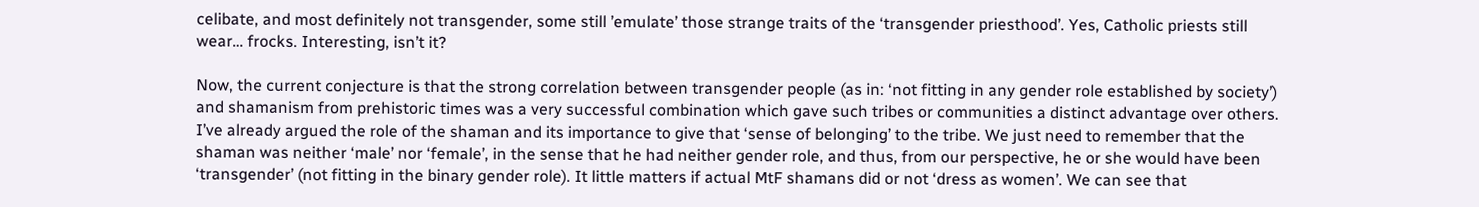celibate, and most definitely not transgender, some still ’emulate’ those strange traits of the ‘transgender priesthood’. Yes, Catholic priests still wear… frocks. Interesting, isn’t it?

Now, the current conjecture is that the strong correlation between transgender people (as in: ‘not fitting in any gender role established by society’) and shamanism from prehistoric times was a very successful combination which gave such tribes or communities a distinct advantage over others. I’ve already argued the role of the shaman and its importance to give that ‘sense of belonging’ to the tribe. We just need to remember that the shaman was neither ‘male’ nor ‘female’, in the sense that he had neither gender role, and thus, from our perspective, he or she would have been ‘transgender’ (not fitting in the binary gender role). It little matters if actual MtF shamans did or not ‘dress as women’. We can see that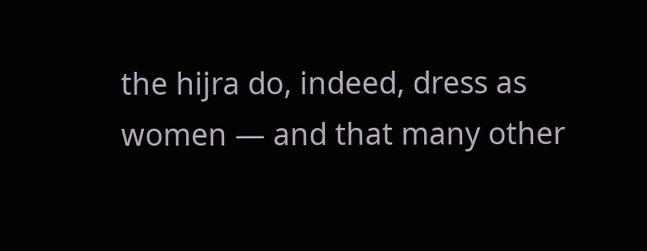the hijra do, indeed, dress as women — and that many other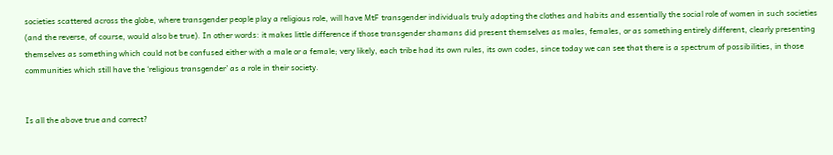societies scattered across the globe, where transgender people play a religious role, will have MtF transgender individuals truly adopting the clothes and habits and essentially the social role of women in such societies (and the reverse, of course, would also be true). In other words: it makes little difference if those transgender shamans did present themselves as males, females, or as something entirely different, clearly presenting themselves as something which could not be confused either with a male or a female; very likely, each tribe had its own rules, its own codes, since today we can see that there is a spectrum of possibilities, in those communities which still have the ‘religious transgender’ as a role in their society.


Is all the above true and correct?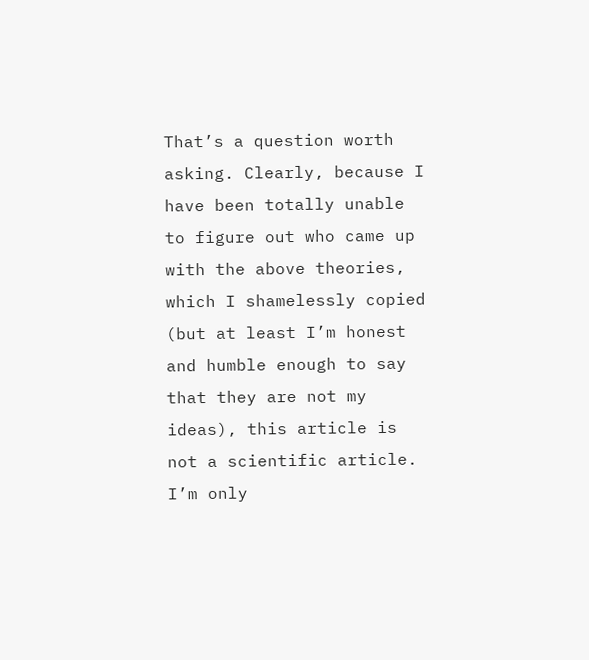That’s a question worth asking. Clearly, because I have been totally unable to figure out who came up with the above theories, which I shamelessly copied (but at least I’m honest and humble enough to say that they are not my ideas), this article is not a scientific article. I’m only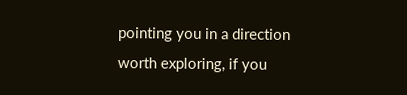pointing you in a direction worth exploring, if you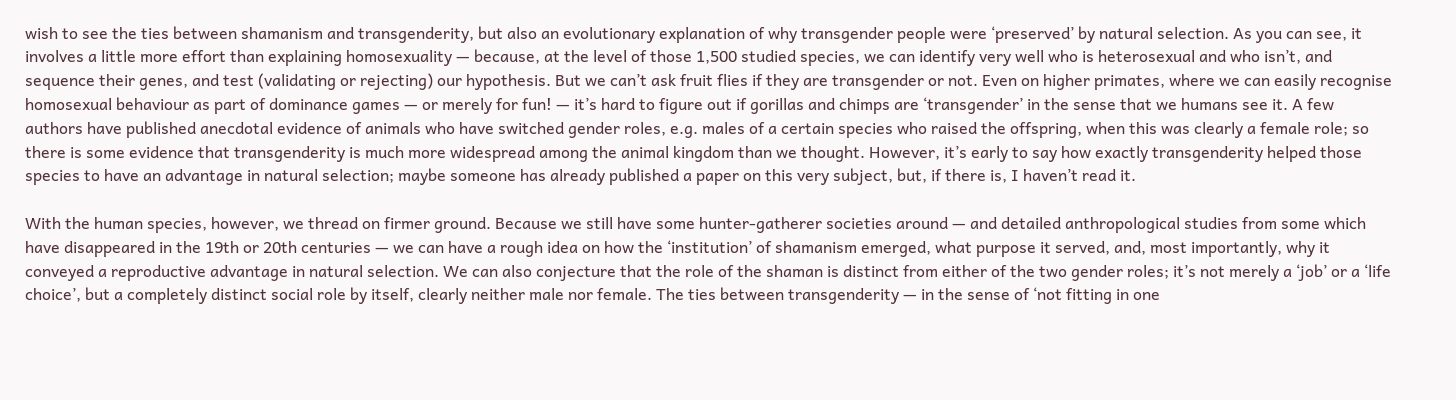wish to see the ties between shamanism and transgenderity, but also an evolutionary explanation of why transgender people were ‘preserved’ by natural selection. As you can see, it involves a little more effort than explaining homosexuality — because, at the level of those 1,500 studied species, we can identify very well who is heterosexual and who isn’t, and sequence their genes, and test (validating or rejecting) our hypothesis. But we can’t ask fruit flies if they are transgender or not. Even on higher primates, where we can easily recognise homosexual behaviour as part of dominance games — or merely for fun! — it’s hard to figure out if gorillas and chimps are ‘transgender’ in the sense that we humans see it. A few authors have published anecdotal evidence of animals who have switched gender roles, e.g. males of a certain species who raised the offspring, when this was clearly a female role; so there is some evidence that transgenderity is much more widespread among the animal kingdom than we thought. However, it’s early to say how exactly transgenderity helped those species to have an advantage in natural selection; maybe someone has already published a paper on this very subject, but, if there is, I haven’t read it.

With the human species, however, we thread on firmer ground. Because we still have some hunter-gatherer societies around — and detailed anthropological studies from some which have disappeared in the 19th or 20th centuries — we can have a rough idea on how the ‘institution’ of shamanism emerged, what purpose it served, and, most importantly, why it conveyed a reproductive advantage in natural selection. We can also conjecture that the role of the shaman is distinct from either of the two gender roles; it’s not merely a ‘job’ or a ‘life choice’, but a completely distinct social role by itself, clearly neither male nor female. The ties between transgenderity — in the sense of ‘not fitting in one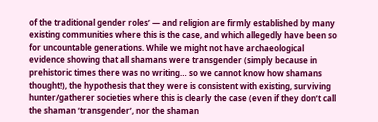of the traditional gender roles’ — and religion are firmly established by many existing communities where this is the case, and which allegedly have been so for uncountable generations. While we might not have archaeological evidence showing that all shamans were transgender (simply because in prehistoric times there was no writing… so we cannot know how shamans thought!), the hypothesis that they were is consistent with existing, surviving hunter/gatherer societies where this is clearly the case (even if they don’t call the shaman ‘transgender’, nor the shaman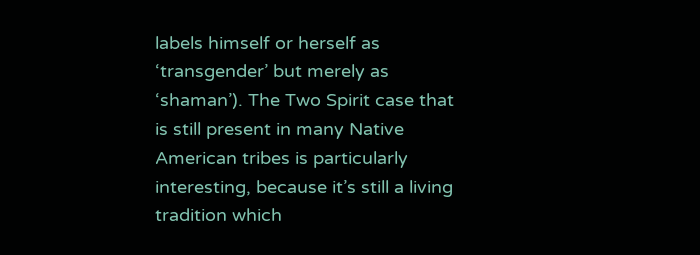labels himself or herself as ‘transgender’ but merely as ‘shaman’). The Two Spirit case that is still present in many Native American tribes is particularly interesting, because it’s still a living tradition which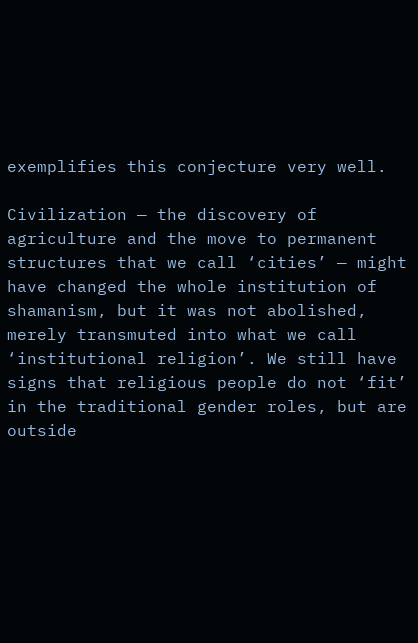exemplifies this conjecture very well.

Civilization — the discovery of agriculture and the move to permanent structures that we call ‘cities’ — might have changed the whole institution of shamanism, but it was not abolished, merely transmuted into what we call ‘institutional religion’. We still have signs that religious people do not ‘fit’ in the traditional gender roles, but are outside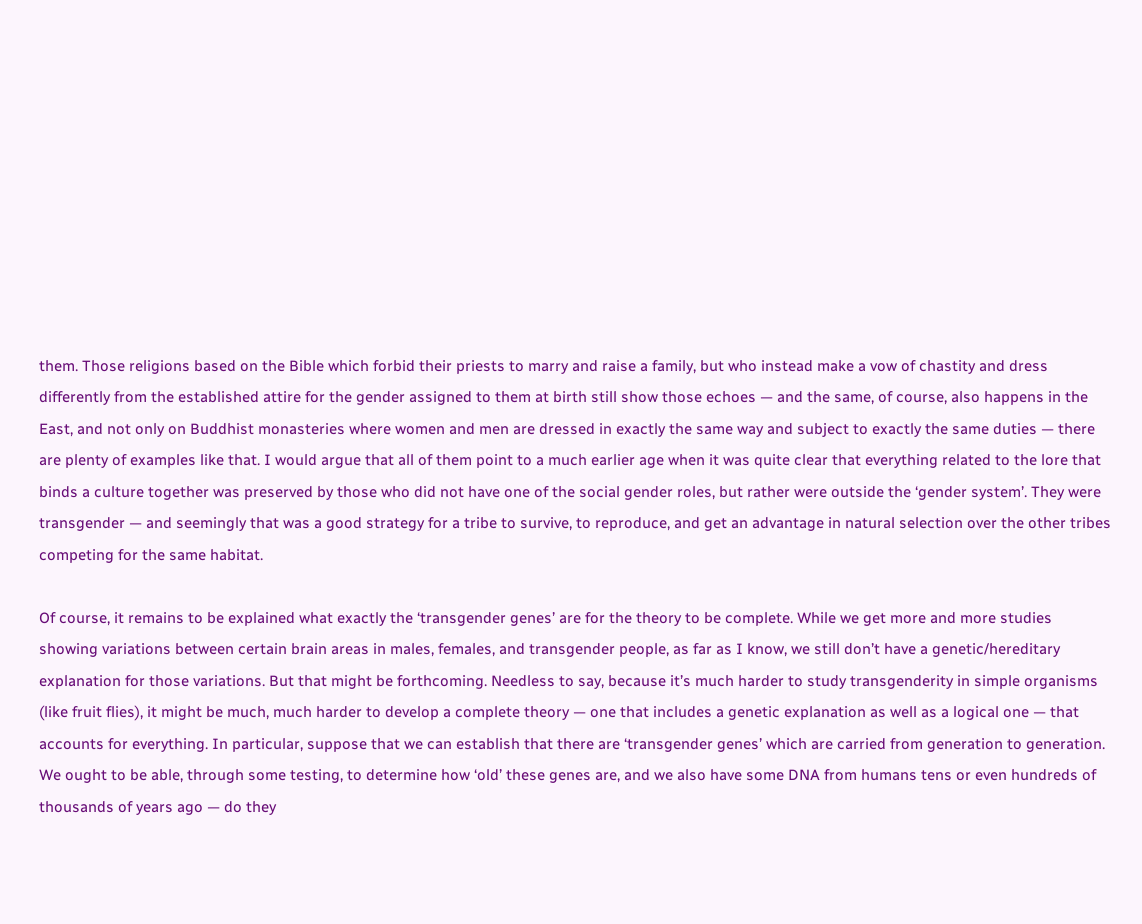them. Those religions based on the Bible which forbid their priests to marry and raise a family, but who instead make a vow of chastity and dress differently from the established attire for the gender assigned to them at birth still show those echoes — and the same, of course, also happens in the East, and not only on Buddhist monasteries where women and men are dressed in exactly the same way and subject to exactly the same duties — there are plenty of examples like that. I would argue that all of them point to a much earlier age when it was quite clear that everything related to the lore that binds a culture together was preserved by those who did not have one of the social gender roles, but rather were outside the ‘gender system’. They were transgender — and seemingly that was a good strategy for a tribe to survive, to reproduce, and get an advantage in natural selection over the other tribes competing for the same habitat.

Of course, it remains to be explained what exactly the ‘transgender genes’ are for the theory to be complete. While we get more and more studies showing variations between certain brain areas in males, females, and transgender people, as far as I know, we still don’t have a genetic/hereditary explanation for those variations. But that might be forthcoming. Needless to say, because it’s much harder to study transgenderity in simple organisms (like fruit flies), it might be much, much harder to develop a complete theory — one that includes a genetic explanation as well as a logical one — that accounts for everything. In particular, suppose that we can establish that there are ‘transgender genes’ which are carried from generation to generation. We ought to be able, through some testing, to determine how ‘old’ these genes are, and we also have some DNA from humans tens or even hundreds of thousands of years ago — do they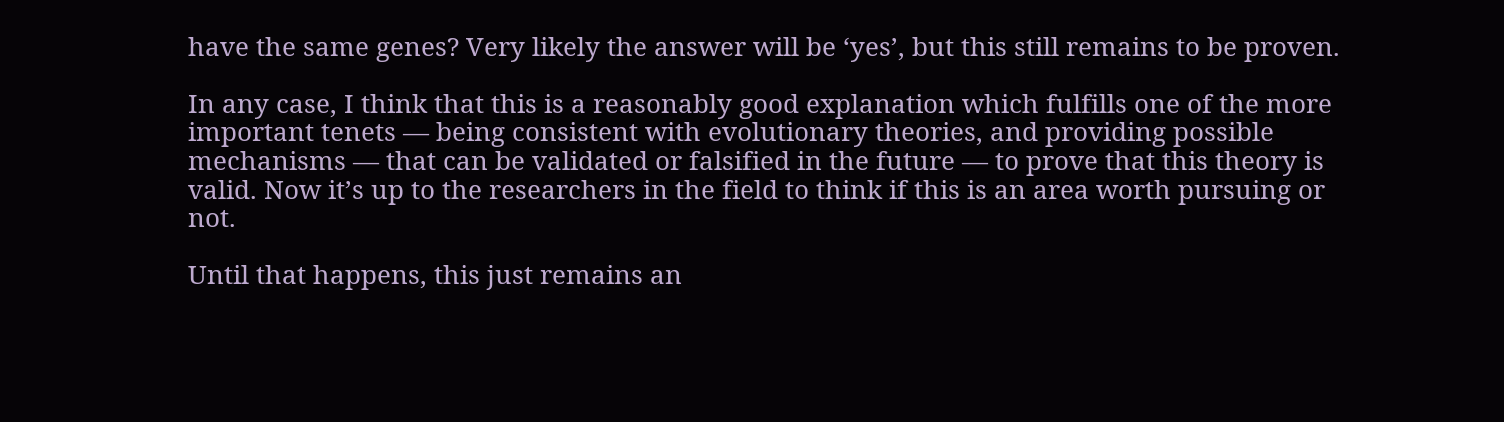have the same genes? Very likely the answer will be ‘yes’, but this still remains to be proven.

In any case, I think that this is a reasonably good explanation which fulfills one of the more important tenets — being consistent with evolutionary theories, and providing possible mechanisms — that can be validated or falsified in the future — to prove that this theory is valid. Now it’s up to the researchers in the field to think if this is an area worth pursuing or not.

Until that happens, this just remains an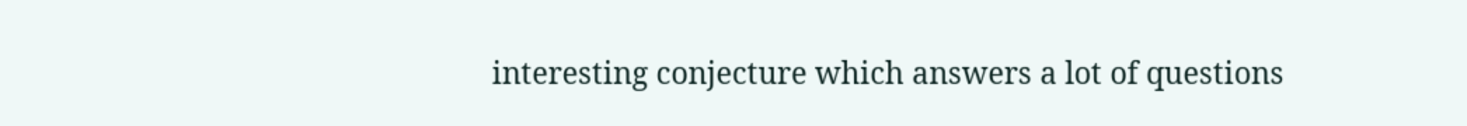interesting conjecture which answers a lot of questions